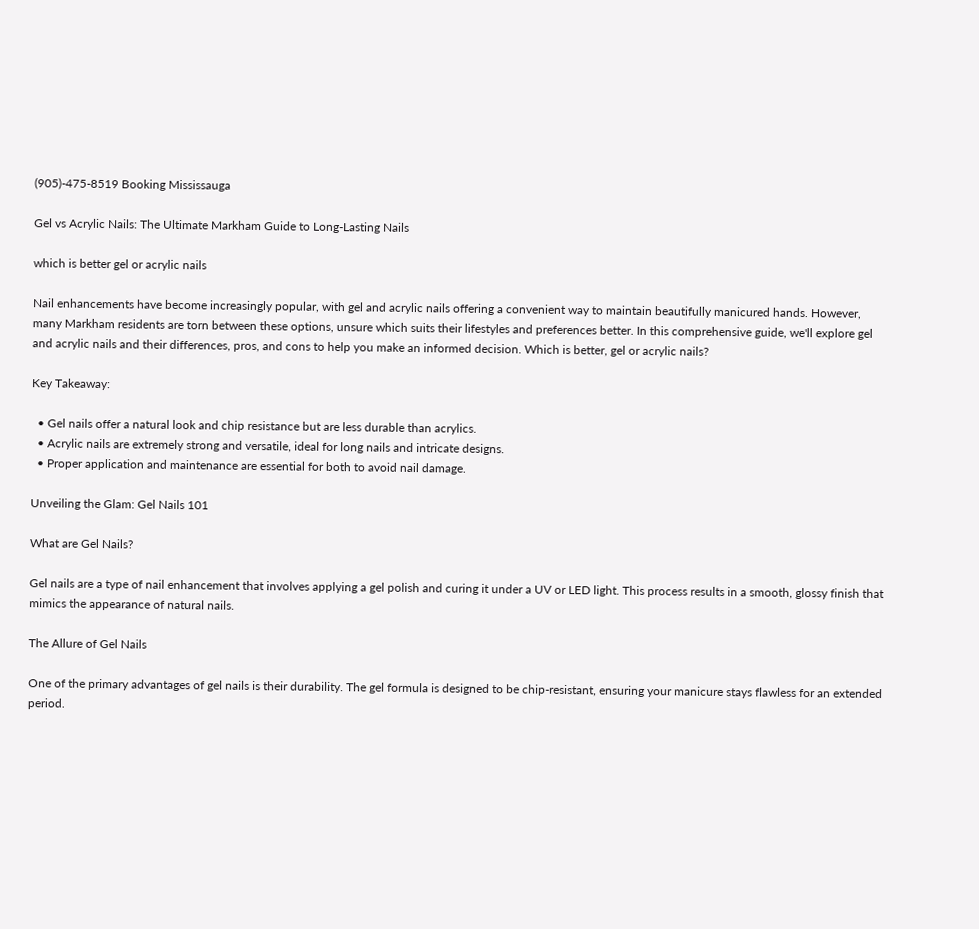(905)-475-8519 Booking Mississauga

Gel vs Acrylic Nails: The Ultimate Markham Guide to Long-Lasting Nails

which is better gel or acrylic nails

Nail enhancements have become increasingly popular, with gel and acrylic nails offering a convenient way to maintain beautifully manicured hands. However, many Markham residents are torn between these options, unsure which suits their lifestyles and preferences better. In this comprehensive guide, we'll explore gel and acrylic nails and their differences, pros, and cons to help you make an informed decision. Which is better, gel or acrylic nails?

Key Takeaway:

  • Gel nails offer a natural look and chip resistance but are less durable than acrylics.
  • Acrylic nails are extremely strong and versatile, ideal for long nails and intricate designs.
  • Proper application and maintenance are essential for both to avoid nail damage.

Unveiling the Glam: Gel Nails 101

What are Gel Nails?

Gel nails are a type of nail enhancement that involves applying a gel polish and curing it under a UV or LED light. This process results in a smooth, glossy finish that mimics the appearance of natural nails.

The Allure of Gel Nails

One of the primary advantages of gel nails is their durability. The gel formula is designed to be chip-resistant, ensuring your manicure stays flawless for an extended period.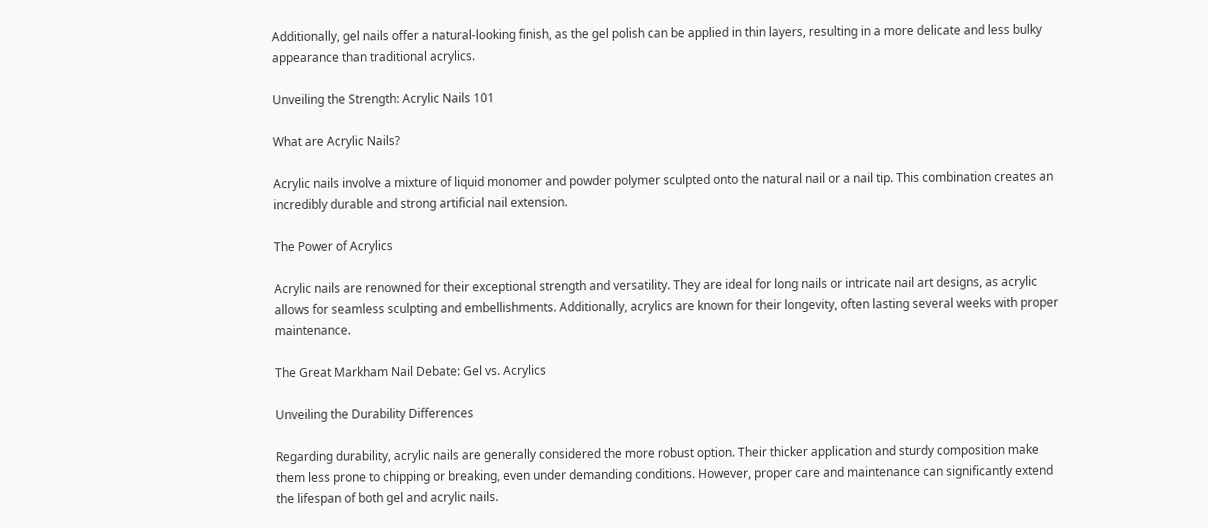Additionally, gel nails offer a natural-looking finish, as the gel polish can be applied in thin layers, resulting in a more delicate and less bulky appearance than traditional acrylics.

Unveiling the Strength: Acrylic Nails 101

What are Acrylic Nails?

Acrylic nails involve a mixture of liquid monomer and powder polymer sculpted onto the natural nail or a nail tip. This combination creates an incredibly durable and strong artificial nail extension.

The Power of Acrylics

Acrylic nails are renowned for their exceptional strength and versatility. They are ideal for long nails or intricate nail art designs, as acrylic allows for seamless sculpting and embellishments. Additionally, acrylics are known for their longevity, often lasting several weeks with proper maintenance.

The Great Markham Nail Debate: Gel vs. Acrylics

Unveiling the Durability Differences

Regarding durability, acrylic nails are generally considered the more robust option. Their thicker application and sturdy composition make them less prone to chipping or breaking, even under demanding conditions. However, proper care and maintenance can significantly extend the lifespan of both gel and acrylic nails.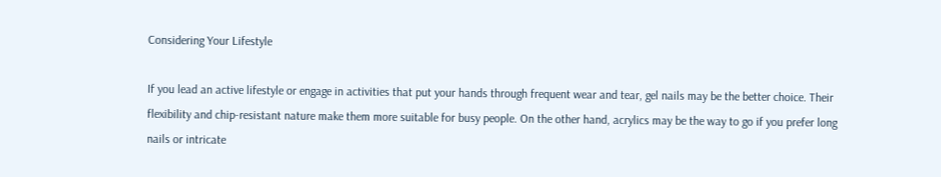Considering Your Lifestyle

If you lead an active lifestyle or engage in activities that put your hands through frequent wear and tear, gel nails may be the better choice. Their flexibility and chip-resistant nature make them more suitable for busy people. On the other hand, acrylics may be the way to go if you prefer long nails or intricate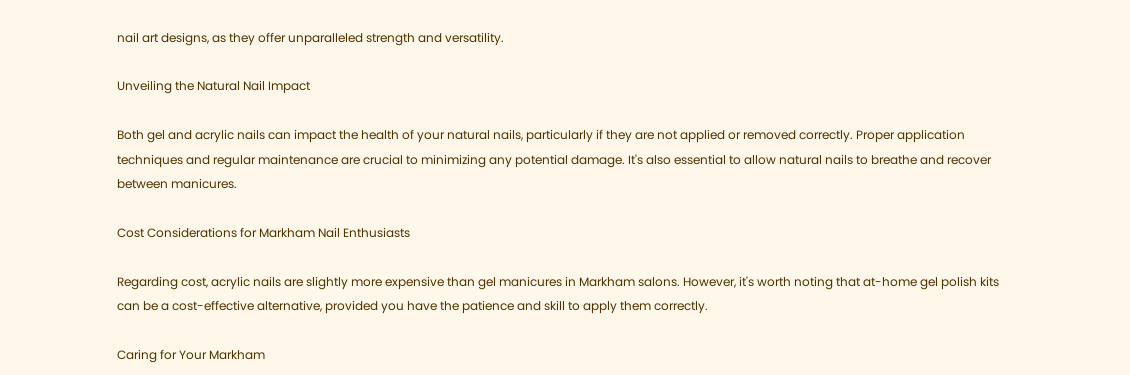nail art designs, as they offer unparalleled strength and versatility.

Unveiling the Natural Nail Impact

Both gel and acrylic nails can impact the health of your natural nails, particularly if they are not applied or removed correctly. Proper application techniques and regular maintenance are crucial to minimizing any potential damage. It's also essential to allow natural nails to breathe and recover between manicures.

Cost Considerations for Markham Nail Enthusiasts

Regarding cost, acrylic nails are slightly more expensive than gel manicures in Markham salons. However, it's worth noting that at-home gel polish kits can be a cost-effective alternative, provided you have the patience and skill to apply them correctly.

Caring for Your Markham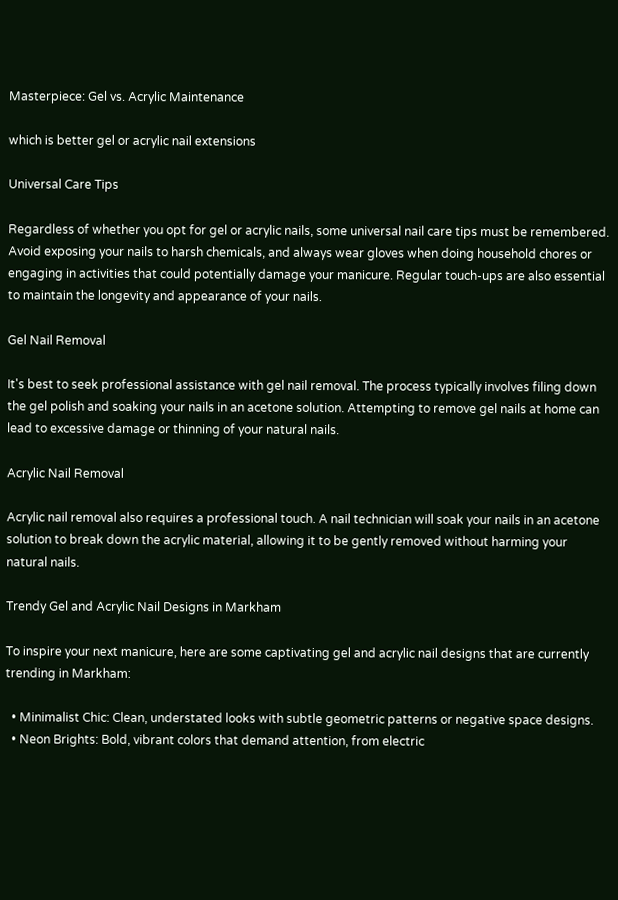Masterpiece: Gel vs. Acrylic Maintenance

which is better gel or acrylic nail extensions

Universal Care Tips

Regardless of whether you opt for gel or acrylic nails, some universal nail care tips must be remembered. Avoid exposing your nails to harsh chemicals, and always wear gloves when doing household chores or engaging in activities that could potentially damage your manicure. Regular touch-ups are also essential to maintain the longevity and appearance of your nails.

Gel Nail Removal

It's best to seek professional assistance with gel nail removal. The process typically involves filing down the gel polish and soaking your nails in an acetone solution. Attempting to remove gel nails at home can lead to excessive damage or thinning of your natural nails.

Acrylic Nail Removal

Acrylic nail removal also requires a professional touch. A nail technician will soak your nails in an acetone solution to break down the acrylic material, allowing it to be gently removed without harming your natural nails.

Trendy Gel and Acrylic Nail Designs in Markham

To inspire your next manicure, here are some captivating gel and acrylic nail designs that are currently trending in Markham:

  • Minimalist Chic: Clean, understated looks with subtle geometric patterns or negative space designs.
  • Neon Brights: Bold, vibrant colors that demand attention, from electric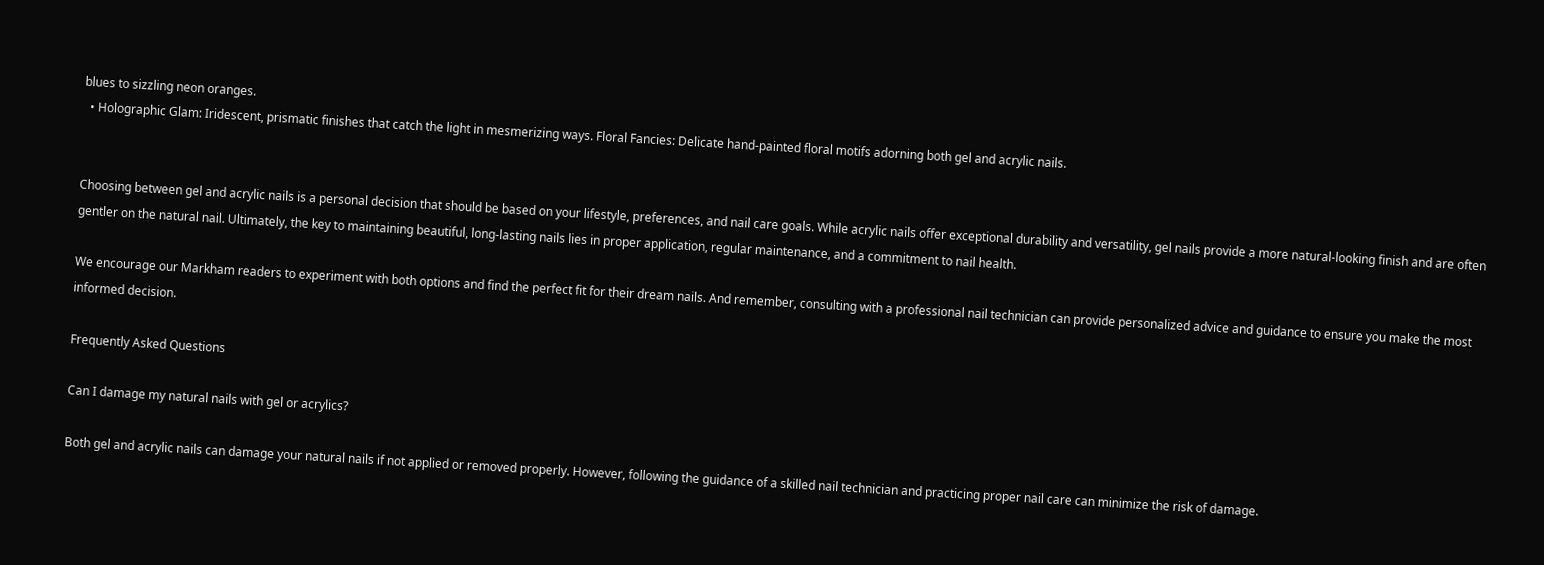blues to sizzling neon oranges.
  • Holographic Glam: Iridescent, prismatic finishes that catch the light in mesmerizing ways. Floral Fancies: Delicate hand-painted floral motifs adorning both gel and acrylic nails.


Choosing between gel and acrylic nails is a personal decision that should be based on your lifestyle, preferences, and nail care goals. While acrylic nails offer exceptional durability and versatility, gel nails provide a more natural-looking finish and are often gentler on the natural nail. Ultimately, the key to maintaining beautiful, long-lasting nails lies in proper application, regular maintenance, and a commitment to nail health.

We encourage our Markham readers to experiment with both options and find the perfect fit for their dream nails. And remember, consulting with a professional nail technician can provide personalized advice and guidance to ensure you make the most informed decision.

Frequently Asked Questions

Can I damage my natural nails with gel or acrylics?

Both gel and acrylic nails can damage your natural nails if not applied or removed properly. However, following the guidance of a skilled nail technician and practicing proper nail care can minimize the risk of damage.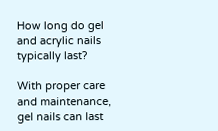How long do gel and acrylic nails typically last?

With proper care and maintenance, gel nails can last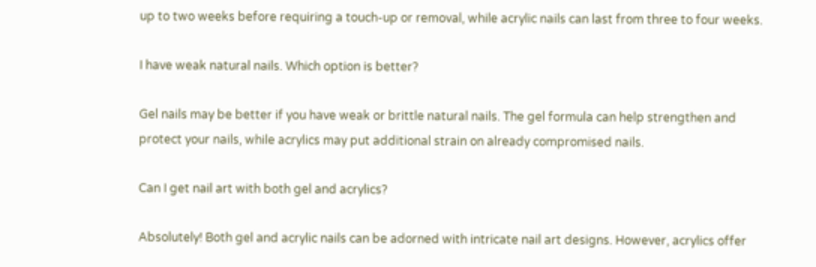up to two weeks before requiring a touch-up or removal, while acrylic nails can last from three to four weeks.

I have weak natural nails. Which option is better?

Gel nails may be better if you have weak or brittle natural nails. The gel formula can help strengthen and protect your nails, while acrylics may put additional strain on already compromised nails.

Can I get nail art with both gel and acrylics?

Absolutely! Both gel and acrylic nails can be adorned with intricate nail art designs. However, acrylics offer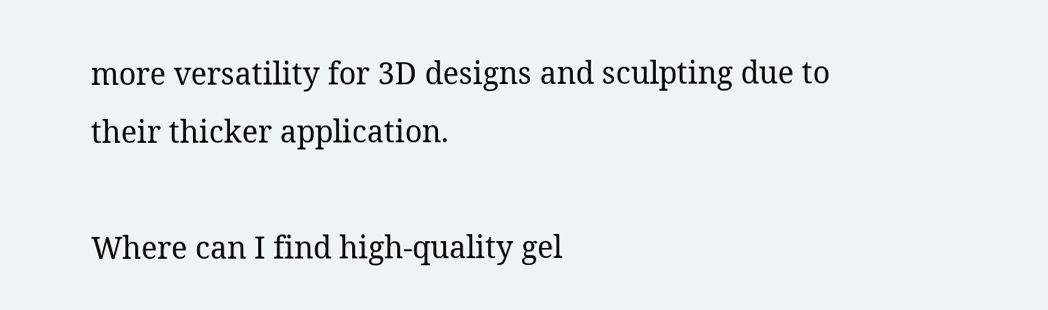more versatility for 3D designs and sculpting due to their thicker application.

Where can I find high-quality gel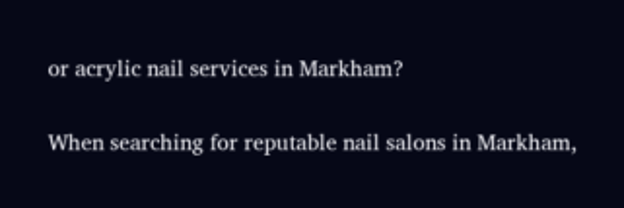or acrylic nail services in Markham?

When searching for reputable nail salons in Markham,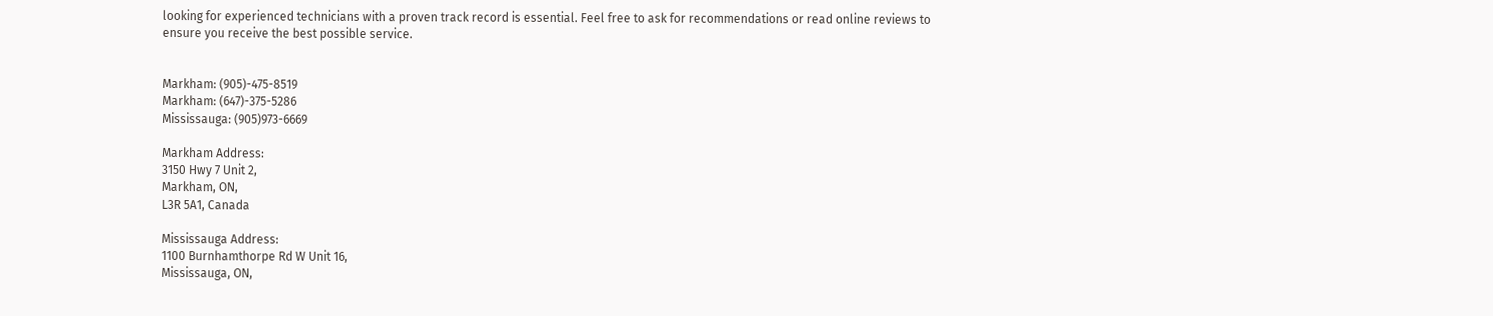looking for experienced technicians with a proven track record is essential. Feel free to ask for recommendations or read online reviews to ensure you receive the best possible service.


Markham: (905)-475-8519
Markham: (647)-375-5286
Mississauga: (905)973-6669

Markham Address:
3150 Hwy 7 Unit 2,
Markham, ON,
L3R 5A1, Canada

Mississauga Address:
1100 Burnhamthorpe Rd W Unit 16,
Mississauga, ON,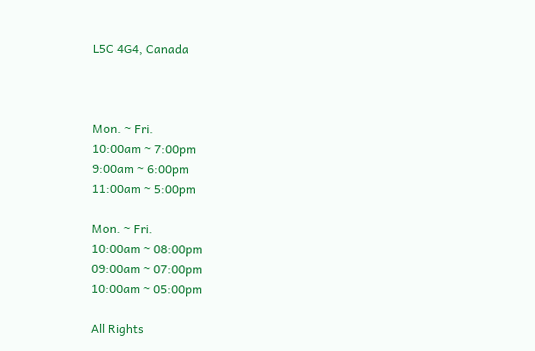L5C 4G4, Canada



Mon. ~ Fri.
10:00am ~ 7:00pm
9:00am ~ 6:00pm
11:00am ~ 5:00pm

Mon. ~ Fri.
10:00am ~ 08:00pm
09:00am ~ 07:00pm
10:00am ~ 05:00pm

All Rights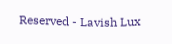Reserved - Lavish Lux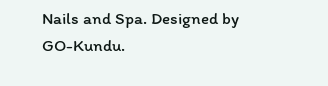Nails and Spa. Designed by GO-Kundu.